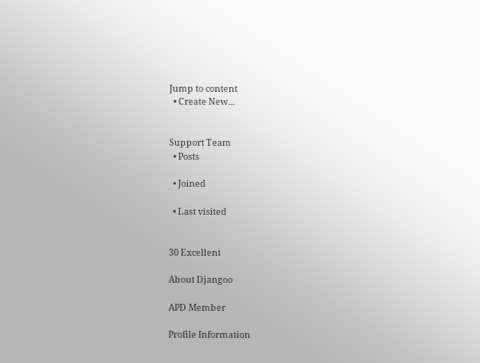Jump to content
  • Create New...


Support Team
  • Posts

  • Joined

  • Last visited


30 Excellent

About Djangoo

APD Member

Profile Information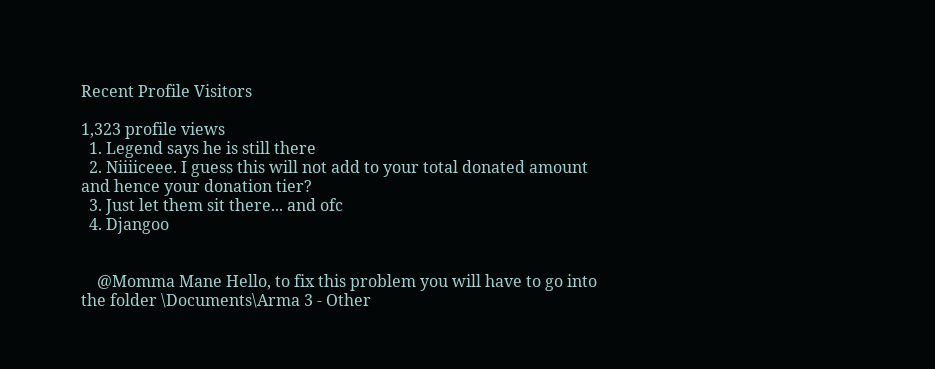Recent Profile Visitors

1,323 profile views
  1. Legend says he is still there
  2. Niiiiceee. I guess this will not add to your total donated amount and hence your donation tier?
  3. Just let them sit there... and ofc
  4. Djangoo


    @Momma Mane Hello, to fix this problem you will have to go into the folder \Documents\Arma 3 - Other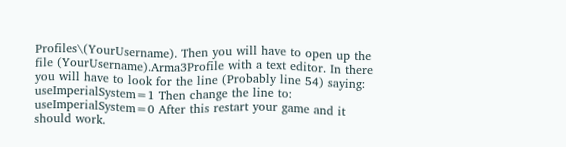Profiles\(YourUsername). Then you will have to open up the file (YourUsername).Arma3Profile with a text editor. In there you will have to look for the line (Probably line 54) saying: useImperialSystem=1 Then change the line to: useImperialSystem=0 After this restart your game and it should work.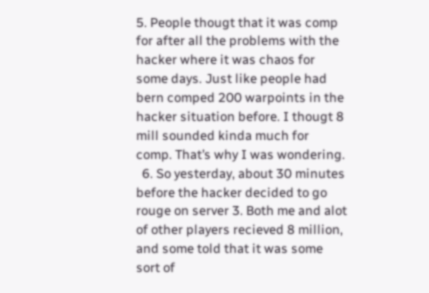5. People thougt that it was comp for after all the problems with the hacker where it was chaos for some days. Just like people had bern comped 200 warpoints in the hacker situation before. I thougt 8 mill sounded kinda much for comp. That’s why I was wondering.
  6. So yesterday, about 30 minutes before the hacker decided to go rouge on server 3. Both me and alot of other players recieved 8 million, and some told that it was some sort of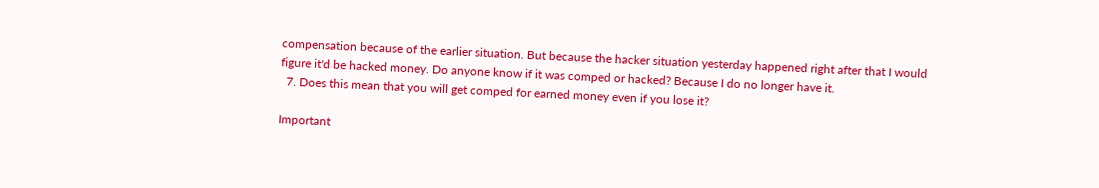compensation because of the earlier situation. But because the hacker situation yesterday happened right after that I would figure it'd be hacked money. Do anyone know if it was comped or hacked? Because I do no longer have it.
  7. Does this mean that you will get comped for earned money even if you lose it?

Important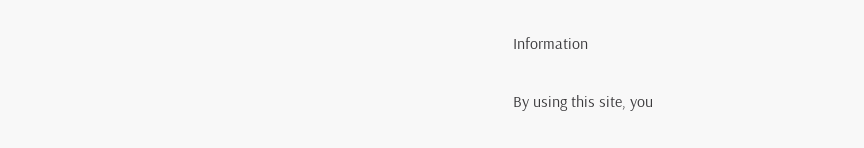Information

By using this site, you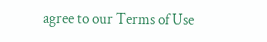agree to our Terms of Use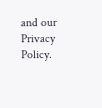and our Privacy Policy.